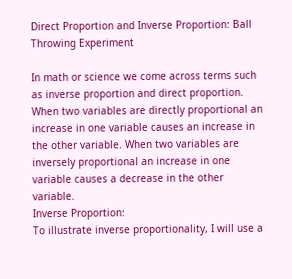Direct Proportion and Inverse Proportion: Ball Throwing Experiment

In math or science we come across terms such as inverse proportion and direct proportion. When two variables are directly proportional an increase in one variable causes an increase in the other variable. When two variables are inversely proportional an increase in one variable causes a decrease in the other variable.
Inverse Proportion:
To illustrate inverse proportionality, I will use a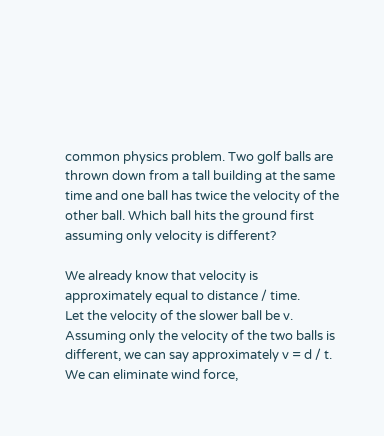common physics problem. Two golf balls are thrown down from a tall building at the same time and one ball has twice the velocity of the other ball. Which ball hits the ground first assuming only velocity is different?

We already know that velocity is approximately equal to distance / time.
Let the velocity of the slower ball be v. Assuming only the velocity of the two balls is different, we can say approximately v = d / t. We can eliminate wind force,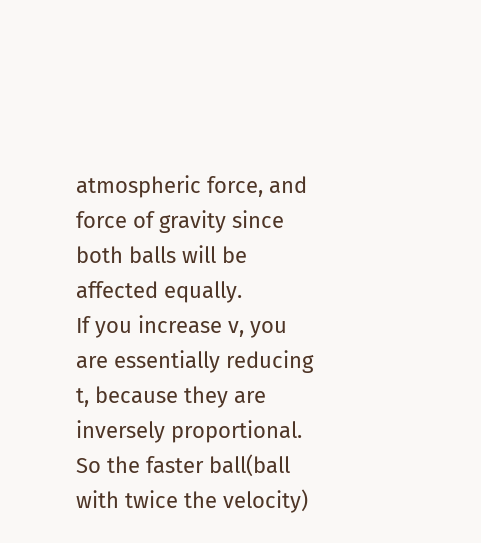atmospheric force, and force of gravity since both balls will be affected equally.
If you increase v, you are essentially reducing t, because they are inversely proportional.
So the faster ball(ball with twice the velocity)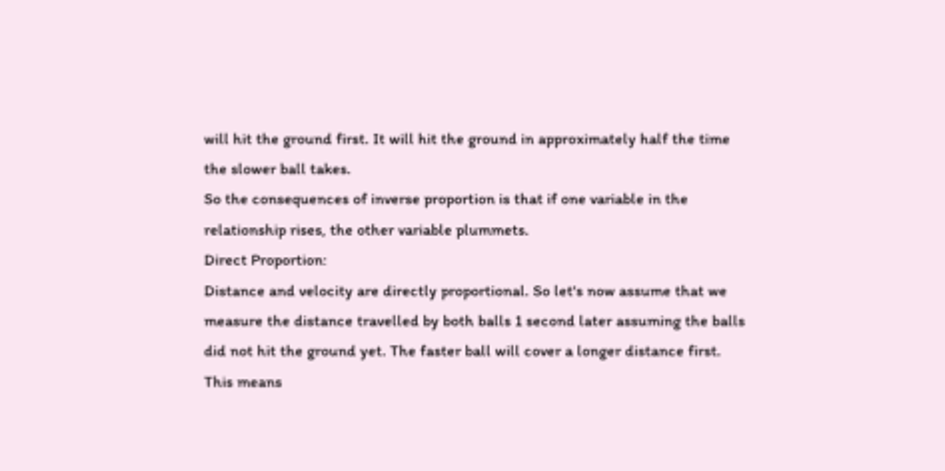will hit the ground first. It will hit the ground in approximately half the time the slower ball takes.
So the consequences of inverse proportion is that if one variable in the relationship rises, the other variable plummets.
Direct Proportion:
Distance and velocity are directly proportional. So let's now assume that we measure the distance travelled by both balls 1 second later assuming the balls did not hit the ground yet. The faster ball will cover a longer distance first. This means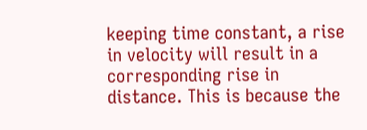keeping time constant, a rise in velocity will result in a corresponding rise in distance. This is because the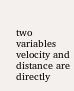two variables velocity and distance are directly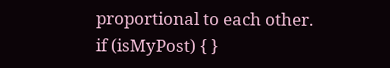proportional to each other.
if (isMyPost) { }